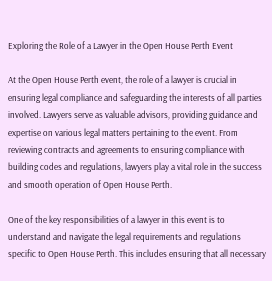Exploring the Role of a Lawyer in the Open House Perth Event

At the Open House Perth event, the role of a lawyer is crucial in ensuring legal compliance and safeguarding the interests of all parties involved. Lawyers serve as valuable advisors, providing guidance and expertise on various legal matters pertaining to the event. From reviewing contracts and agreements to ensuring compliance with building codes and regulations, lawyers play a vital role in the success and smooth operation of Open House Perth.

One of the key responsibilities of a lawyer in this event is to understand and navigate the legal requirements and regulations specific to Open House Perth. This includes ensuring that all necessary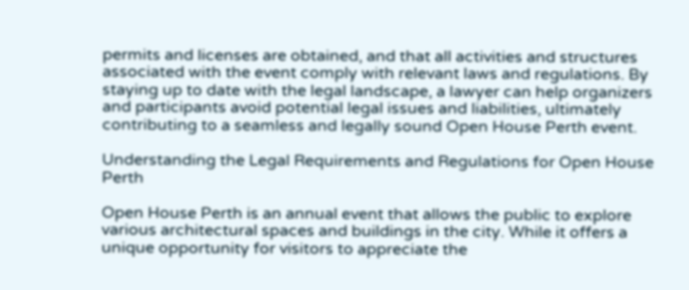permits and licenses are obtained, and that all activities and structures associated with the event comply with relevant laws and regulations. By staying up to date with the legal landscape, a lawyer can help organizers and participants avoid potential legal issues and liabilities, ultimately contributing to a seamless and legally sound Open House Perth event.

Understanding the Legal Requirements and Regulations for Open House Perth

Open House Perth is an annual event that allows the public to explore various architectural spaces and buildings in the city. While it offers a unique opportunity for visitors to appreciate the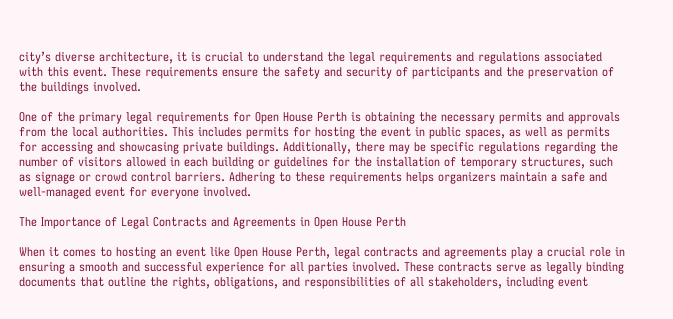city’s diverse architecture, it is crucial to understand the legal requirements and regulations associated with this event. These requirements ensure the safety and security of participants and the preservation of the buildings involved.

One of the primary legal requirements for Open House Perth is obtaining the necessary permits and approvals from the local authorities. This includes permits for hosting the event in public spaces, as well as permits for accessing and showcasing private buildings. Additionally, there may be specific regulations regarding the number of visitors allowed in each building or guidelines for the installation of temporary structures, such as signage or crowd control barriers. Adhering to these requirements helps organizers maintain a safe and well-managed event for everyone involved.

The Importance of Legal Contracts and Agreements in Open House Perth

When it comes to hosting an event like Open House Perth, legal contracts and agreements play a crucial role in ensuring a smooth and successful experience for all parties involved. These contracts serve as legally binding documents that outline the rights, obligations, and responsibilities of all stakeholders, including event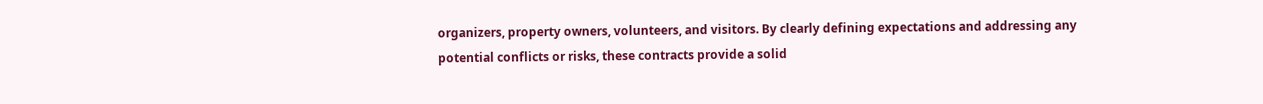organizers, property owners, volunteers, and visitors. By clearly defining expectations and addressing any potential conflicts or risks, these contracts provide a solid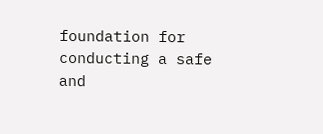foundation for conducting a safe and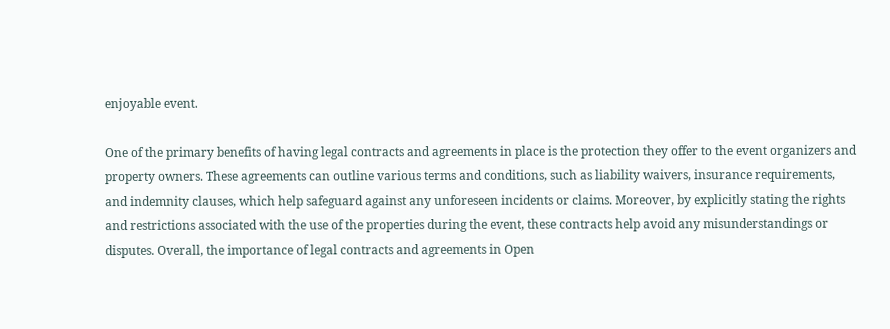enjoyable event.

One of the primary benefits of having legal contracts and agreements in place is the protection they offer to the event organizers and property owners. These agreements can outline various terms and conditions, such as liability waivers, insurance requirements, and indemnity clauses, which help safeguard against any unforeseen incidents or claims. Moreover, by explicitly stating the rights and restrictions associated with the use of the properties during the event, these contracts help avoid any misunderstandings or disputes. Overall, the importance of legal contracts and agreements in Open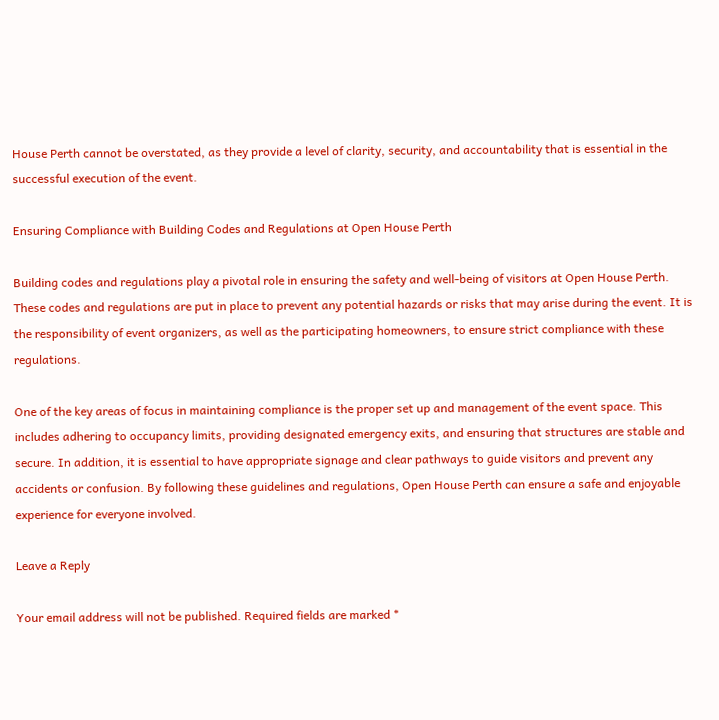House Perth cannot be overstated, as they provide a level of clarity, security, and accountability that is essential in the successful execution of the event.

Ensuring Compliance with Building Codes and Regulations at Open House Perth

Building codes and regulations play a pivotal role in ensuring the safety and well-being of visitors at Open House Perth. These codes and regulations are put in place to prevent any potential hazards or risks that may arise during the event. It is the responsibility of event organizers, as well as the participating homeowners, to ensure strict compliance with these regulations.

One of the key areas of focus in maintaining compliance is the proper set up and management of the event space. This includes adhering to occupancy limits, providing designated emergency exits, and ensuring that structures are stable and secure. In addition, it is essential to have appropriate signage and clear pathways to guide visitors and prevent any accidents or confusion. By following these guidelines and regulations, Open House Perth can ensure a safe and enjoyable experience for everyone involved.

Leave a Reply

Your email address will not be published. Required fields are marked *